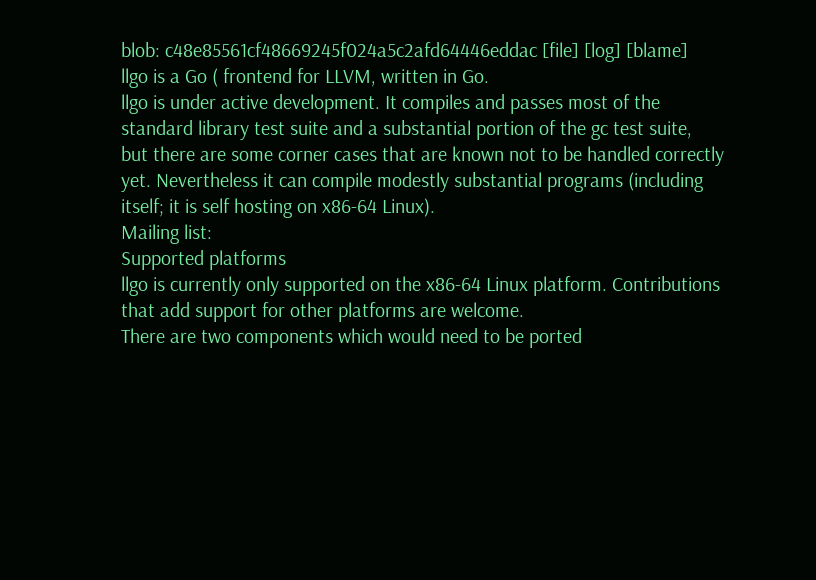blob: c48e85561cf48669245f024a5c2afd64446eddac [file] [log] [blame]
llgo is a Go ( frontend for LLVM, written in Go.
llgo is under active development. It compiles and passes most of the
standard library test suite and a substantial portion of the gc test suite,
but there are some corner cases that are known not to be handled correctly
yet. Nevertheless it can compile modestly substantial programs (including
itself; it is self hosting on x86-64 Linux).
Mailing list:
Supported platforms
llgo is currently only supported on the x86-64 Linux platform. Contributions
that add support for other platforms are welcome.
There are two components which would need to be ported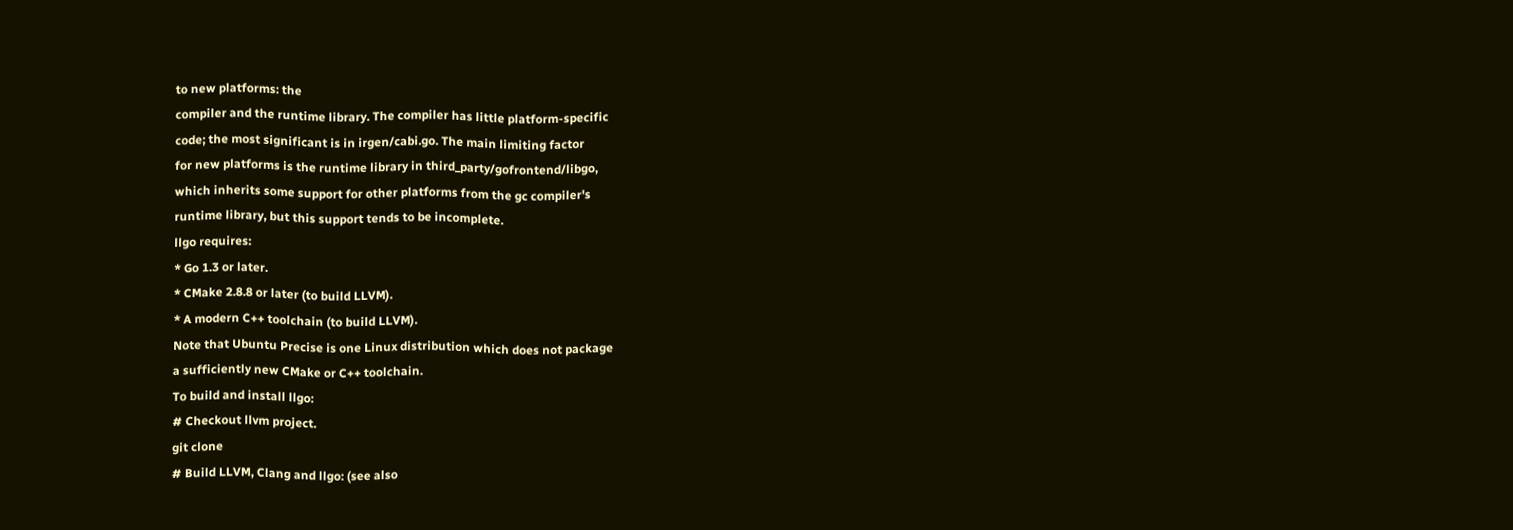to new platforms: the
compiler and the runtime library. The compiler has little platform-specific
code; the most significant is in irgen/cabi.go. The main limiting factor
for new platforms is the runtime library in third_party/gofrontend/libgo,
which inherits some support for other platforms from the gc compiler's
runtime library, but this support tends to be incomplete.
llgo requires:
* Go 1.3 or later.
* CMake 2.8.8 or later (to build LLVM).
* A modern C++ toolchain (to build LLVM).
Note that Ubuntu Precise is one Linux distribution which does not package
a sufficiently new CMake or C++ toolchain.
To build and install llgo:
# Checkout llvm project.
git clone
# Build LLVM, Clang and llgo: (see also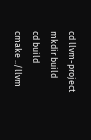cd llvm-project
mkdir build
cd build
cmake ../llvm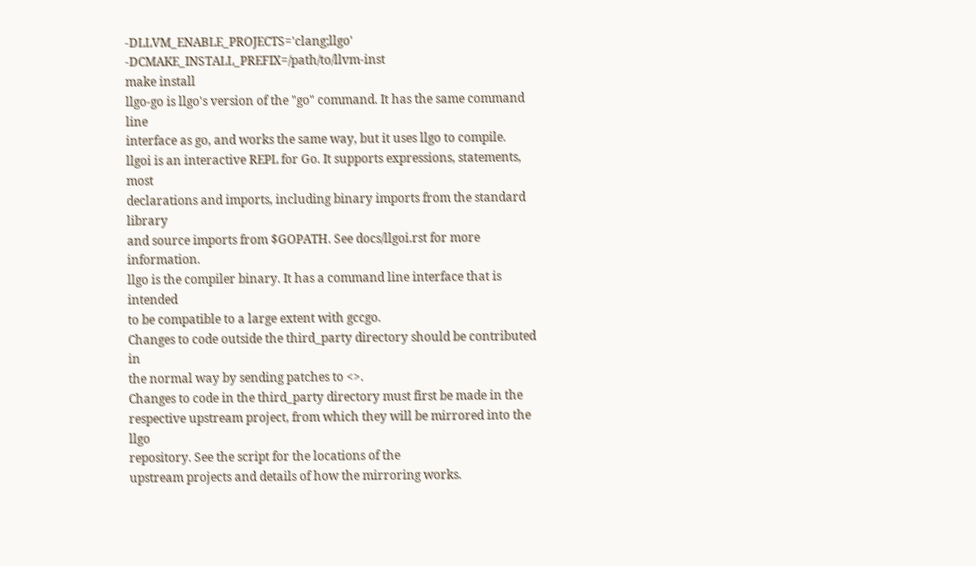-DLLVM_ENABLE_PROJECTS='clang;llgo' -DCMAKE_INSTALL_PREFIX=/path/to/llvm-inst
make install
llgo-go is llgo's version of the "go" command. It has the same command line
interface as go, and works the same way, but it uses llgo to compile.
llgoi is an interactive REPL for Go. It supports expressions, statements, most
declarations and imports, including binary imports from the standard library
and source imports from $GOPATH. See docs/llgoi.rst for more information.
llgo is the compiler binary. It has a command line interface that is intended
to be compatible to a large extent with gccgo.
Changes to code outside the third_party directory should be contributed in
the normal way by sending patches to <>.
Changes to code in the third_party directory must first be made in the
respective upstream project, from which they will be mirrored into the llgo
repository. See the script for the locations of the
upstream projects and details of how the mirroring works.